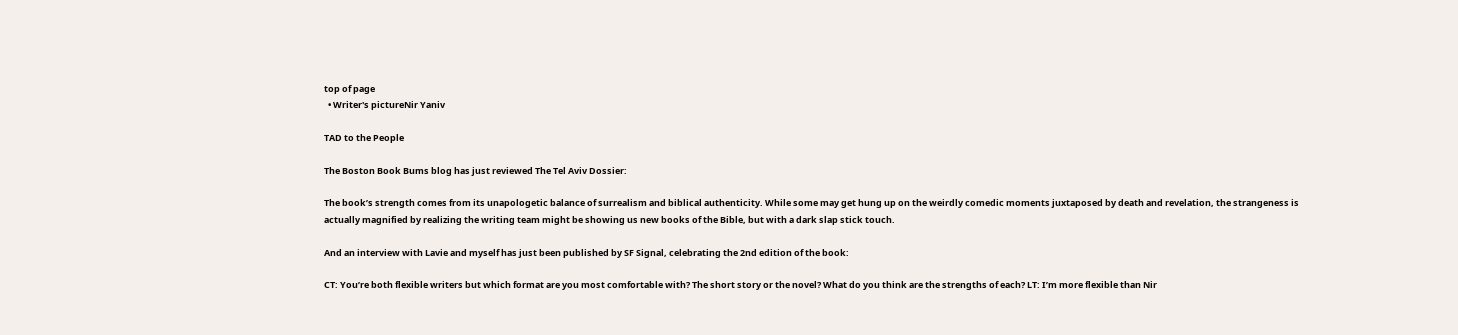top of page
  • Writer's pictureNir Yaniv

TAD to the People

The Boston Book Bums blog has just reviewed The Tel Aviv Dossier:

The book’s strength comes from its unapologetic balance of surrealism and biblical authenticity. While some may get hung up on the weirdly comedic moments juxtaposed by death and revelation, the strangeness is actually magnified by realizing the writing team might be showing us new books of the Bible, but with a dark slap stick touch.

And an interview with Lavie and myself has just been published by SF Signal, celebrating the 2nd edition of the book:

CT: You’re both flexible writers but which format are you most comfortable with? The short story or the novel? What do you think are the strengths of each? LT: I’m more flexible than Nir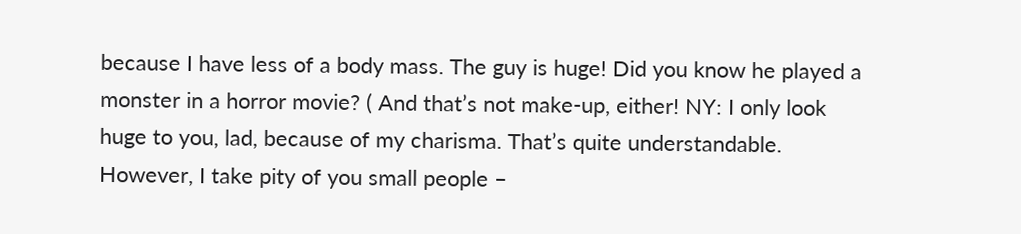because I have less of a body mass. The guy is huge! Did you know he played a monster in a horror movie? ( And that’s not make-up, either! NY: I only look huge to you, lad, because of my charisma. That’s quite understandable. However, I take pity of you small people –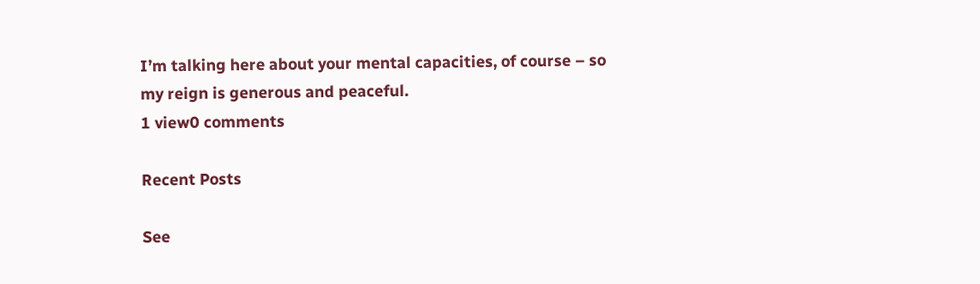I’m talking here about your mental capacities, of course – so my reign is generous and peaceful.
1 view0 comments

Recent Posts

See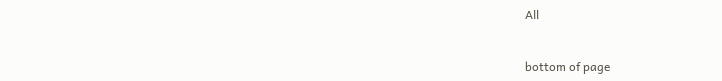All


bottom of page